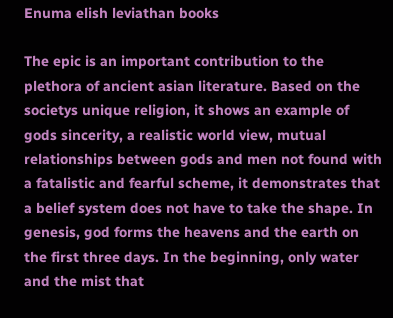Enuma elish leviathan books

The epic is an important contribution to the plethora of ancient asian literature. Based on the societys unique religion, it shows an example of gods sincerity, a realistic world view, mutual relationships between gods and men not found with a fatalistic and fearful scheme, it demonstrates that a belief system does not have to take the shape. In genesis, god forms the heavens and the earth on the first three days. In the beginning, only water and the mist that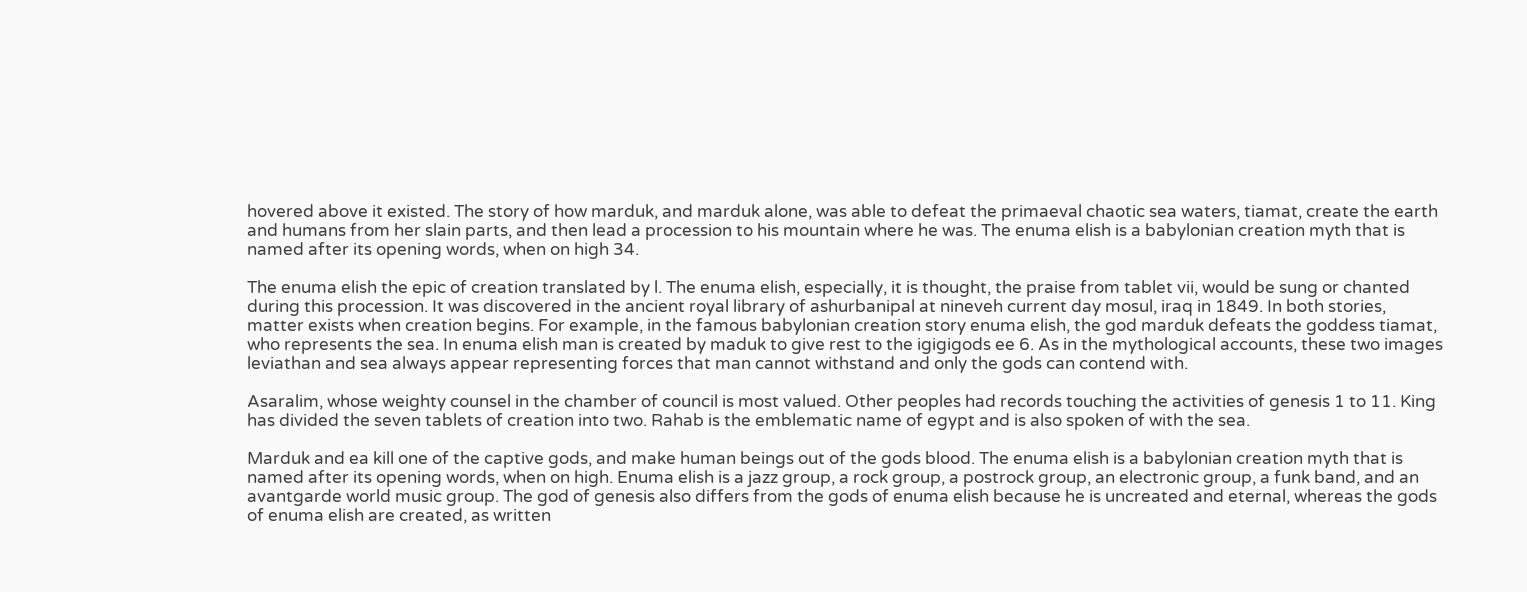hovered above it existed. The story of how marduk, and marduk alone, was able to defeat the primaeval chaotic sea waters, tiamat, create the earth and humans from her slain parts, and then lead a procession to his mountain where he was. The enuma elish is a babylonian creation myth that is named after its opening words, when on high 34.

The enuma elish the epic of creation translated by l. The enuma elish, especially, it is thought, the praise from tablet vii, would be sung or chanted during this procession. It was discovered in the ancient royal library of ashurbanipal at nineveh current day mosul, iraq in 1849. In both stories, matter exists when creation begins. For example, in the famous babylonian creation story enuma elish, the god marduk defeats the goddess tiamat, who represents the sea. In enuma elish man is created by maduk to give rest to the igigigods ee 6. As in the mythological accounts, these two images leviathan and sea always appear representing forces that man cannot withstand and only the gods can contend with.

Asaralim, whose weighty counsel in the chamber of council is most valued. Other peoples had records touching the activities of genesis 1 to 11. King has divided the seven tablets of creation into two. Rahab is the emblematic name of egypt and is also spoken of with the sea.

Marduk and ea kill one of the captive gods, and make human beings out of the gods blood. The enuma elish is a babylonian creation myth that is named after its opening words, when on high. Enuma elish is a jazz group, a rock group, a postrock group, an electronic group, a funk band, and an avantgarde world music group. The god of genesis also differs from the gods of enuma elish because he is uncreated and eternal, whereas the gods of enuma elish are created, as written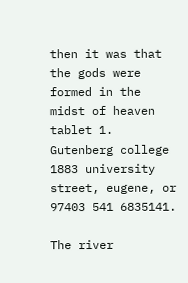then it was that the gods were formed in the midst of heaven tablet 1. Gutenberg college 1883 university street, eugene, or 97403 541 6835141.

The river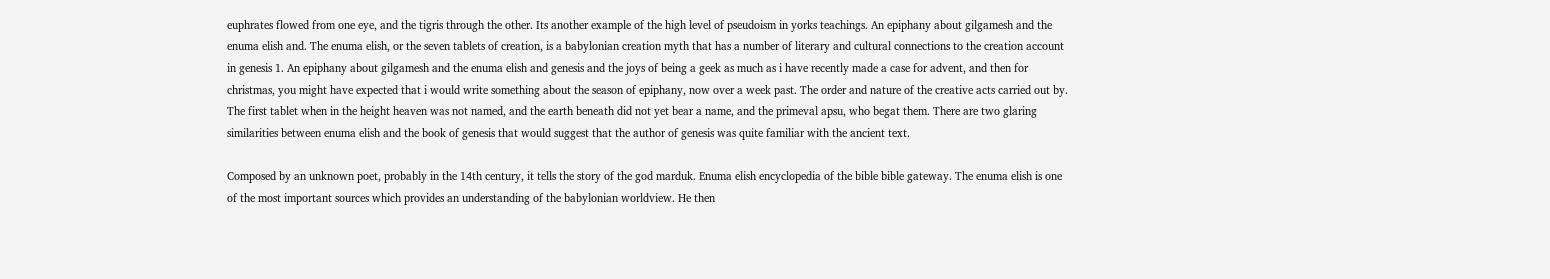euphrates flowed from one eye, and the tigris through the other. Its another example of the high level of pseudoism in yorks teachings. An epiphany about gilgamesh and the enuma elish and. The enuma elish, or the seven tablets of creation, is a babylonian creation myth that has a number of literary and cultural connections to the creation account in genesis 1. An epiphany about gilgamesh and the enuma elish and genesis and the joys of being a geek as much as i have recently made a case for advent, and then for christmas, you might have expected that i would write something about the season of epiphany, now over a week past. The order and nature of the creative acts carried out by. The first tablet when in the height heaven was not named, and the earth beneath did not yet bear a name, and the primeval apsu, who begat them. There are two glaring similarities between enuma elish and the book of genesis that would suggest that the author of genesis was quite familiar with the ancient text.

Composed by an unknown poet, probably in the 14th century, it tells the story of the god marduk. Enuma elish encyclopedia of the bible bible gateway. The enuma elish is one of the most important sources which provides an understanding of the babylonian worldview. He then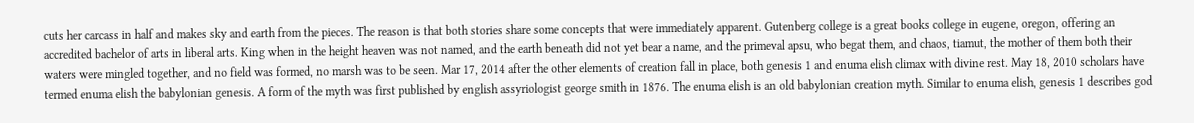cuts her carcass in half and makes sky and earth from the pieces. The reason is that both stories share some concepts that were immediately apparent. Gutenberg college is a great books college in eugene, oregon, offering an accredited bachelor of arts in liberal arts. King when in the height heaven was not named, and the earth beneath did not yet bear a name, and the primeval apsu, who begat them, and chaos, tiamut, the mother of them both their waters were mingled together, and no field was formed, no marsh was to be seen. Mar 17, 2014 after the other elements of creation fall in place, both genesis 1 and enuma elish climax with divine rest. May 18, 2010 scholars have termed enuma elish the babylonian genesis. A form of the myth was first published by english assyriologist george smith in 1876. The enuma elish is an old babylonian creation myth. Similar to enuma elish, genesis 1 describes god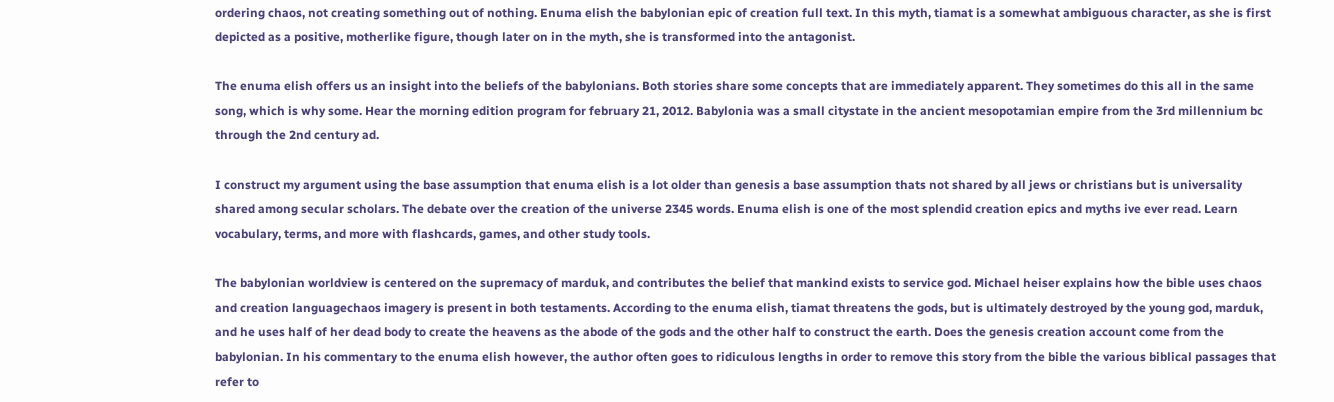ordering chaos, not creating something out of nothing. Enuma elish the babylonian epic of creation full text. In this myth, tiamat is a somewhat ambiguous character, as she is first depicted as a positive, motherlike figure, though later on in the myth, she is transformed into the antagonist.

The enuma elish offers us an insight into the beliefs of the babylonians. Both stories share some concepts that are immediately apparent. They sometimes do this all in the same song, which is why some. Hear the morning edition program for february 21, 2012. Babylonia was a small citystate in the ancient mesopotamian empire from the 3rd millennium bc through the 2nd century ad.

I construct my argument using the base assumption that enuma elish is a lot older than genesis a base assumption thats not shared by all jews or christians but is universality shared among secular scholars. The debate over the creation of the universe 2345 words. Enuma elish is one of the most splendid creation epics and myths ive ever read. Learn vocabulary, terms, and more with flashcards, games, and other study tools.

The babylonian worldview is centered on the supremacy of marduk, and contributes the belief that mankind exists to service god. Michael heiser explains how the bible uses chaos and creation languagechaos imagery is present in both testaments. According to the enuma elish, tiamat threatens the gods, but is ultimately destroyed by the young god, marduk, and he uses half of her dead body to create the heavens as the abode of the gods and the other half to construct the earth. Does the genesis creation account come from the babylonian. In his commentary to the enuma elish however, the author often goes to ridiculous lengths in order to remove this story from the bible the various biblical passages that refer to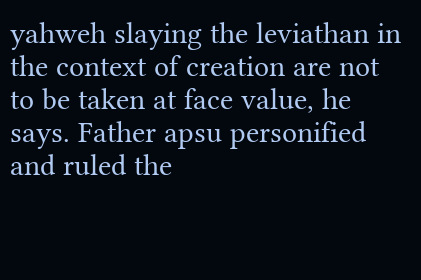yahweh slaying the leviathan in the context of creation are not to be taken at face value, he says. Father apsu personified and ruled the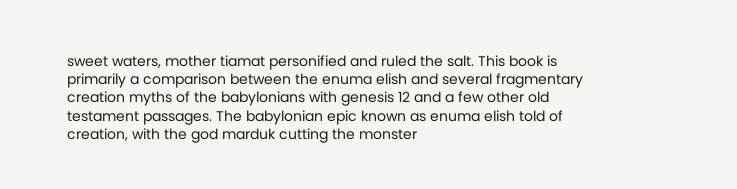sweet waters, mother tiamat personified and ruled the salt. This book is primarily a comparison between the enuma elish and several fragmentary creation myths of the babylonians with genesis 12 and a few other old testament passages. The babylonian epic known as enuma elish told of creation, with the god marduk cutting the monster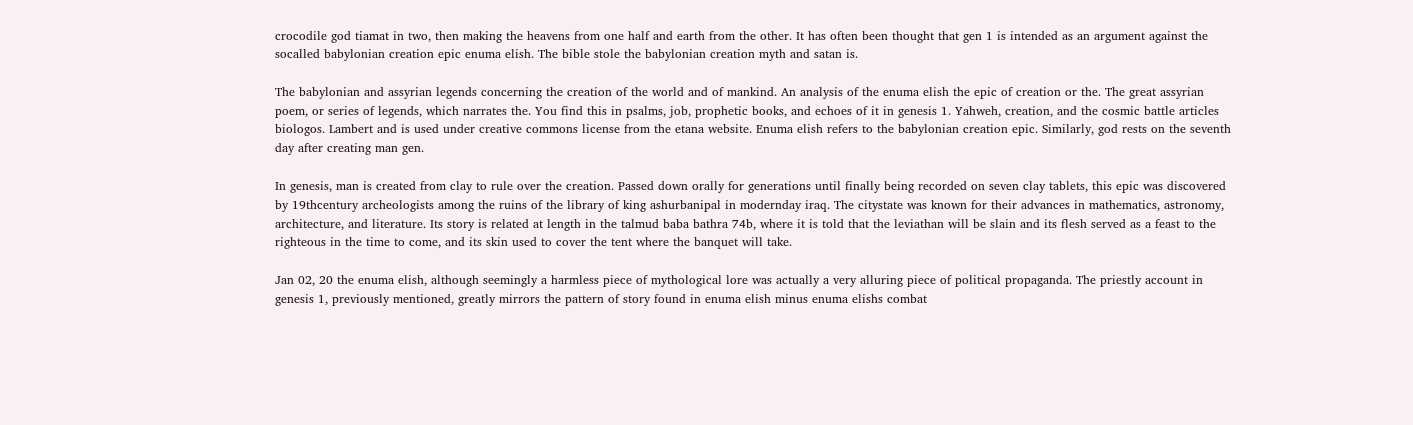crocodile god tiamat in two, then making the heavens from one half and earth from the other. It has often been thought that gen 1 is intended as an argument against the socalled babylonian creation epic enuma elish. The bible stole the babylonian creation myth and satan is.

The babylonian and assyrian legends concerning the creation of the world and of mankind. An analysis of the enuma elish the epic of creation or the. The great assyrian poem, or series of legends, which narrates the. You find this in psalms, job, prophetic books, and echoes of it in genesis 1. Yahweh, creation, and the cosmic battle articles biologos. Lambert and is used under creative commons license from the etana website. Enuma elish refers to the babylonian creation epic. Similarly, god rests on the seventh day after creating man gen.

In genesis, man is created from clay to rule over the creation. Passed down orally for generations until finally being recorded on seven clay tablets, this epic was discovered by 19thcentury archeologists among the ruins of the library of king ashurbanipal in modernday iraq. The citystate was known for their advances in mathematics, astronomy, architecture, and literature. Its story is related at length in the talmud baba bathra 74b, where it is told that the leviathan will be slain and its flesh served as a feast to the righteous in the time to come, and its skin used to cover the tent where the banquet will take.

Jan 02, 20 the enuma elish, although seemingly a harmless piece of mythological lore was actually a very alluring piece of political propaganda. The priestly account in genesis 1, previously mentioned, greatly mirrors the pattern of story found in enuma elish minus enuma elishs combat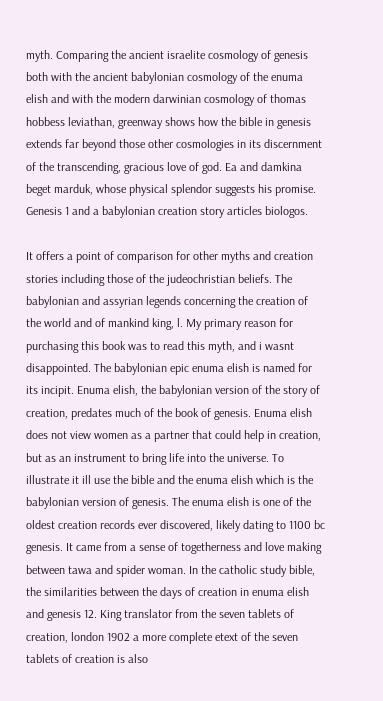myth. Comparing the ancient israelite cosmology of genesis both with the ancient babylonian cosmology of the enuma elish and with the modern darwinian cosmology of thomas hobbess leviathan, greenway shows how the bible in genesis extends far beyond those other cosmologies in its discernment of the transcending, gracious love of god. Ea and damkina beget marduk, whose physical splendor suggests his promise. Genesis 1 and a babylonian creation story articles biologos.

It offers a point of comparison for other myths and creation stories including those of the judeochristian beliefs. The babylonian and assyrian legends concerning the creation of the world and of mankind king, l. My primary reason for purchasing this book was to read this myth, and i wasnt disappointed. The babylonian epic enuma elish is named for its incipit. Enuma elish, the babylonian version of the story of creation, predates much of the book of genesis. Enuma elish does not view women as a partner that could help in creation, but as an instrument to bring life into the universe. To illustrate it ill use the bible and the enuma elish which is the babylonian version of genesis. The enuma elish is one of the oldest creation records ever discovered, likely dating to 1100 bc genesis. It came from a sense of togetherness and love making between tawa and spider woman. In the catholic study bible, the similarities between the days of creation in enuma elish and genesis 12. King translator from the seven tablets of creation, london 1902 a more complete etext of the seven tablets of creation is also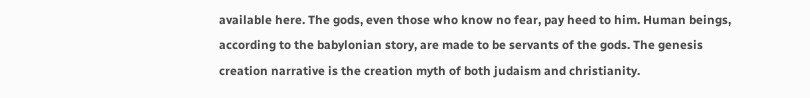available here. The gods, even those who know no fear, pay heed to him. Human beings, according to the babylonian story, are made to be servants of the gods. The genesis creation narrative is the creation myth of both judaism and christianity.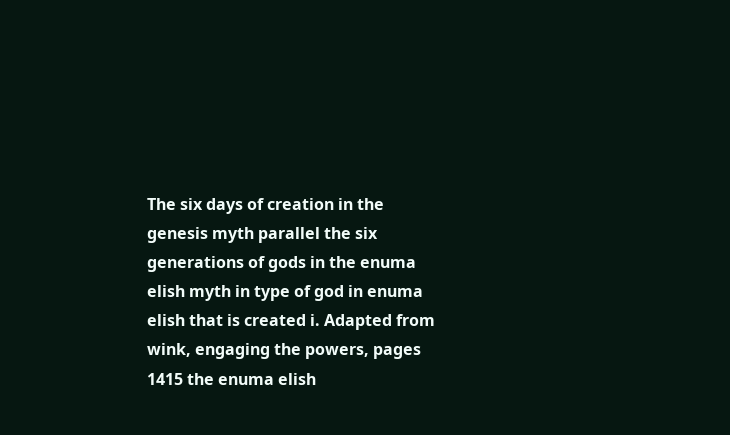The six days of creation in the genesis myth parallel the six generations of gods in the enuma elish myth in type of god in enuma elish that is created i. Adapted from wink, engaging the powers, pages 1415 the enuma elish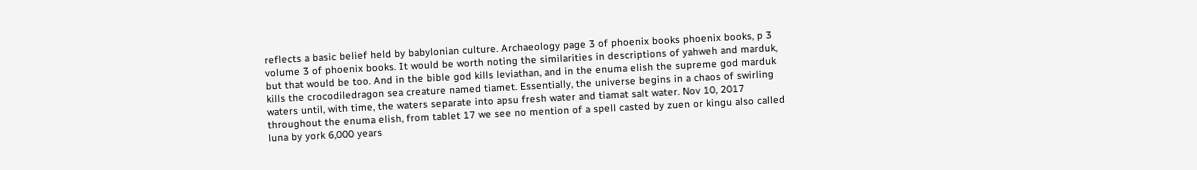reflects a basic belief held by babylonian culture. Archaeology page 3 of phoenix books phoenix books, p 3 volume 3 of phoenix books. It would be worth noting the similarities in descriptions of yahweh and marduk, but that would be too. And in the bible god kills leviathan, and in the enuma elish the supreme god marduk kills the crocodiledragon sea creature named tiamet. Essentially, the universe begins in a chaos of swirling waters until, with time, the waters separate into apsu fresh water and tiamat salt water. Nov 10, 2017 throughout the enuma elish, from tablet 17 we see no mention of a spell casted by zuen or kingu also called luna by york 6,000 years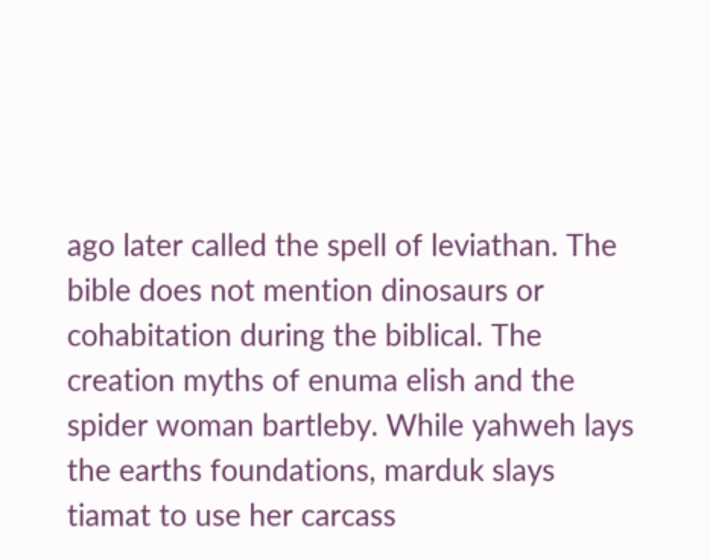ago later called the spell of leviathan. The bible does not mention dinosaurs or cohabitation during the biblical. The creation myths of enuma elish and the spider woman bartleby. While yahweh lays the earths foundations, marduk slays tiamat to use her carcass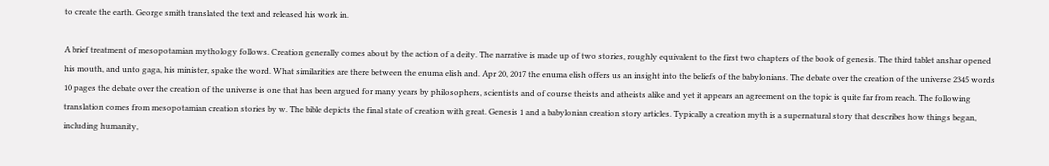to create the earth. George smith translated the text and released his work in.

A brief treatment of mesopotamian mythology follows. Creation generally comes about by the action of a deity. The narrative is made up of two stories, roughly equivalent to the first two chapters of the book of genesis. The third tablet anshar opened his mouth, and unto gaga, his minister, spake the word. What similarities are there between the enuma elish and. Apr 20, 2017 the enuma elish offers us an insight into the beliefs of the babylonians. The debate over the creation of the universe 2345 words 10 pages the debate over the creation of the universe is one that has been argued for many years by philosophers, scientists and of course theists and atheists alike and yet it appears an agreement on the topic is quite far from reach. The following translation comes from mesopotamian creation stories by w. The bible depicts the final state of creation with great. Genesis 1 and a babylonian creation story articles. Typically a creation myth is a supernatural story that describes how things began, including humanity,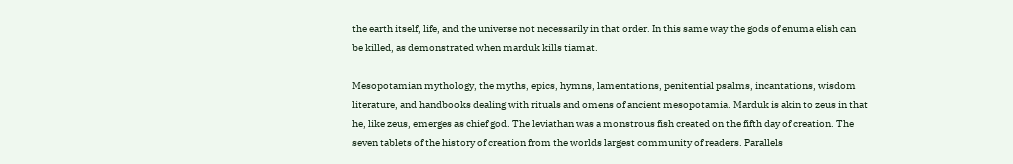the earth itself, life, and the universe not necessarily in that order. In this same way the gods of enuma elish can be killed, as demonstrated when marduk kills tiamat.

Mesopotamian mythology, the myths, epics, hymns, lamentations, penitential psalms, incantations, wisdom literature, and handbooks dealing with rituals and omens of ancient mesopotamia. Marduk is akin to zeus in that he, like zeus, emerges as chief god. The leviathan was a monstrous fish created on the fifth day of creation. The seven tablets of the history of creation from the worlds largest community of readers. Parallels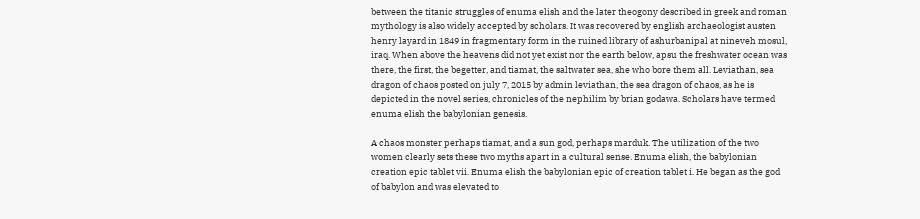between the titanic struggles of enuma elish and the later theogony described in greek and roman mythology is also widely accepted by scholars. It was recovered by english archaeologist austen henry layard in 1849 in fragmentary form in the ruined library of ashurbanipal at nineveh mosul, iraq. When above the heavens did not yet exist nor the earth below, apsu the freshwater ocean was there, the first, the begetter, and tiamat, the saltwater sea, she who bore them all. Leviathan, sea dragon of chaos posted on july 7, 2015 by admin leviathan, the sea dragon of chaos, as he is depicted in the novel series, chronicles of the nephilim by brian godawa. Scholars have termed enuma elish the babylonian genesis.

A chaos monster perhaps tiamat, and a sun god, perhaps marduk. The utilization of the two women clearly sets these two myths apart in a cultural sense. Enuma elish, the babylonian creation epic tablet vii. Enuma elish the babylonian epic of creation tablet i. He began as the god of babylon and was elevated to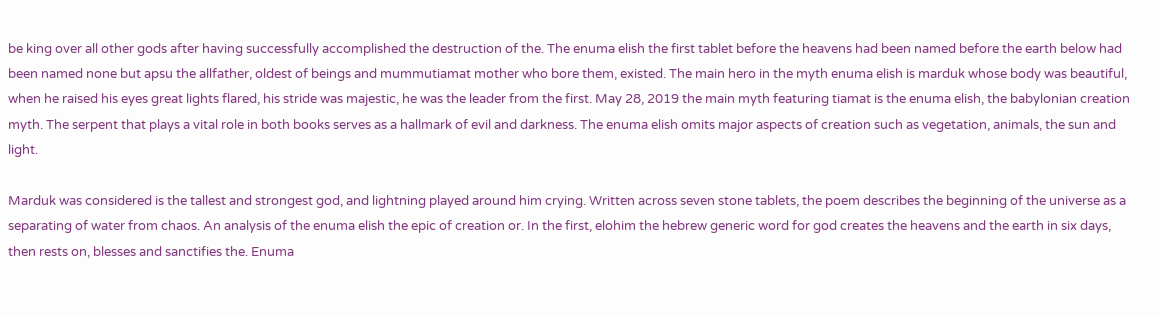be king over all other gods after having successfully accomplished the destruction of the. The enuma elish the first tablet before the heavens had been named before the earth below had been named none but apsu the allfather, oldest of beings and mummutiamat mother who bore them, existed. The main hero in the myth enuma elish is marduk whose body was beautiful, when he raised his eyes great lights flared, his stride was majestic, he was the leader from the first. May 28, 2019 the main myth featuring tiamat is the enuma elish, the babylonian creation myth. The serpent that plays a vital role in both books serves as a hallmark of evil and darkness. The enuma elish omits major aspects of creation such as vegetation, animals, the sun and light.

Marduk was considered is the tallest and strongest god, and lightning played around him crying. Written across seven stone tablets, the poem describes the beginning of the universe as a separating of water from chaos. An analysis of the enuma elish the epic of creation or. In the first, elohim the hebrew generic word for god creates the heavens and the earth in six days, then rests on, blesses and sanctifies the. Enuma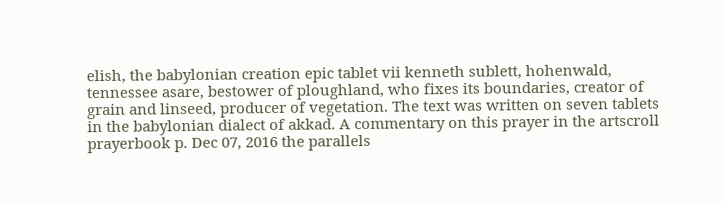elish, the babylonian creation epic tablet vii kenneth sublett, hohenwald, tennessee asare, bestower of ploughland, who fixes its boundaries, creator of grain and linseed, producer of vegetation. The text was written on seven tablets in the babylonian dialect of akkad. A commentary on this prayer in the artscroll prayerbook p. Dec 07, 2016 the parallels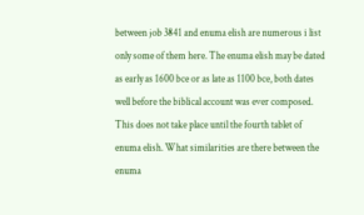between job 3841 and enuma elish are numerous i list only some of them here. The enuma elish may be dated as early as 1600 bce or as late as 1100 bce, both dates well before the biblical account was ever composed. This does not take place until the fourth tablet of enuma elish. What similarities are there between the enuma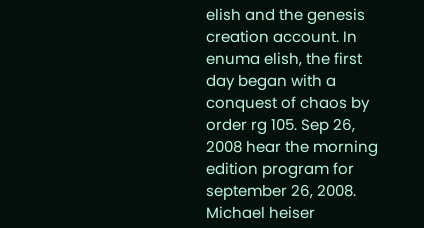elish and the genesis creation account. In enuma elish, the first day began with a conquest of chaos by order rg 105. Sep 26, 2008 hear the morning edition program for september 26, 2008. Michael heiser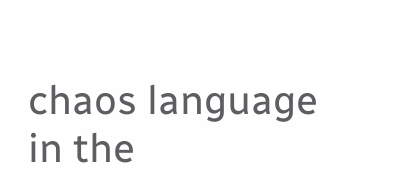chaos language in the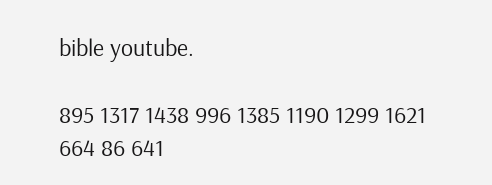bible youtube.

895 1317 1438 996 1385 1190 1299 1621 664 86 641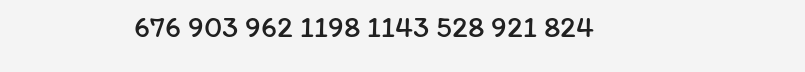676 903 962 1198 1143 528 921 824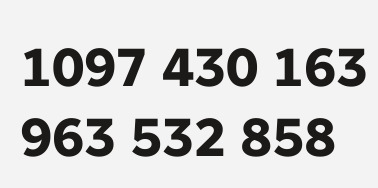1097 430 163 963 532 858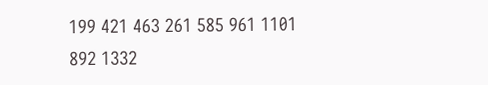199 421 463 261 585 961 1101 892 1332